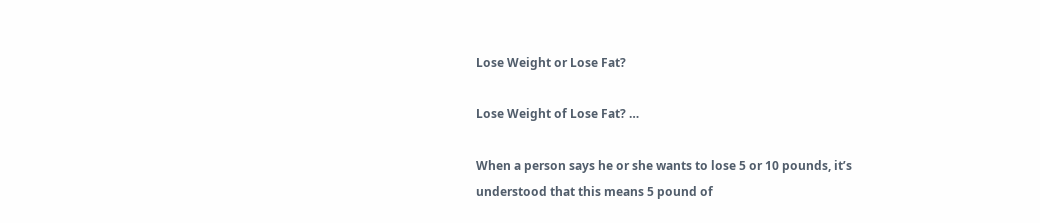Lose Weight or Lose Fat?

Lose Weight of Lose Fat? …

When a person says he or she wants to lose 5 or 10 pounds, it’s understood that this means 5 pound of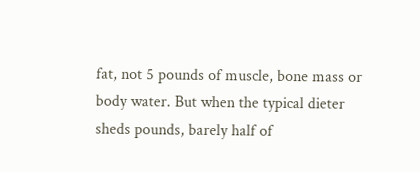fat, not 5 pounds of muscle, bone mass or body water. But when the typical dieter sheds pounds, barely half of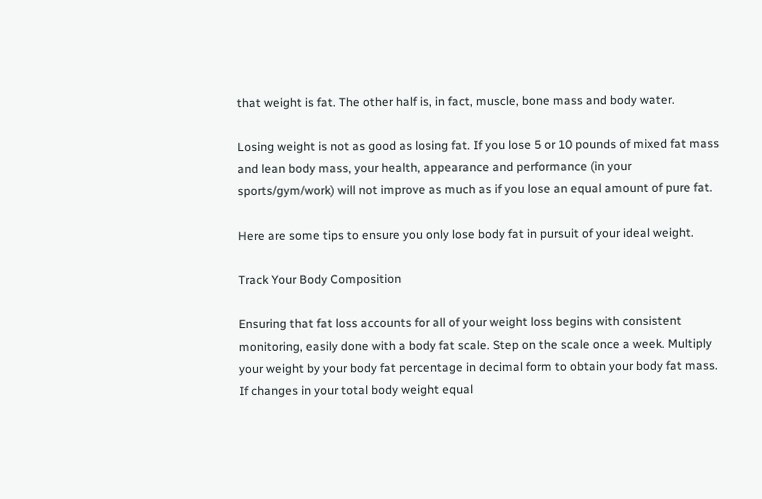that weight is fat. The other half is, in fact, muscle, bone mass and body water.

Losing weight is not as good as losing fat. If you lose 5 or 10 pounds of mixed fat mass and lean body mass, your health, appearance and performance (in your sports/gym/work) will not improve as much as if you lose an equal amount of pure fat.

Here are some tips to ensure you only lose body fat in pursuit of your ideal weight.

Track Your Body Composition

Ensuring that fat loss accounts for all of your weight loss begins with consistent monitoring, easily done with a body fat scale. Step on the scale once a week. Multiply your weight by your body fat percentage in decimal form to obtain your body fat mass. If changes in your total body weight equal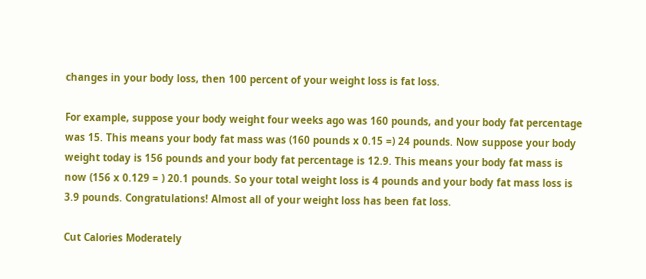changes in your body loss, then 100 percent of your weight loss is fat loss.

For example, suppose your body weight four weeks ago was 160 pounds, and your body fat percentage was 15. This means your body fat mass was (160 pounds x 0.15 =) 24 pounds. Now suppose your body weight today is 156 pounds and your body fat percentage is 12.9. This means your body fat mass is now (156 x 0.129 = ) 20.1 pounds. So your total weight loss is 4 pounds and your body fat mass loss is 3.9 pounds. Congratulations! Almost all of your weight loss has been fat loss.

Cut Calories Moderately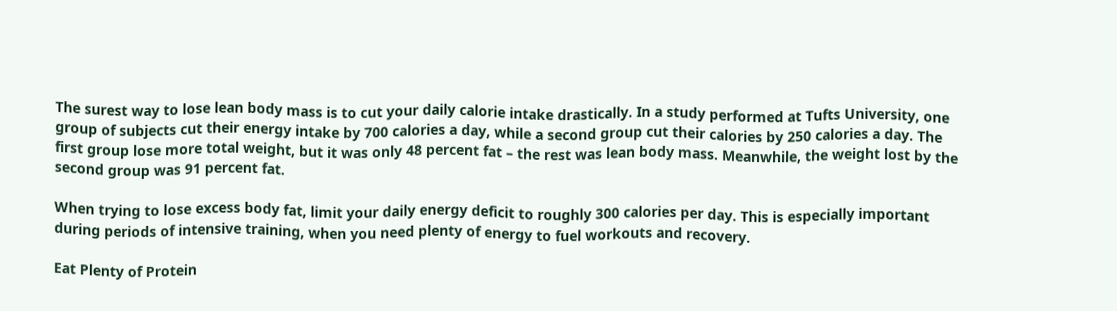The surest way to lose lean body mass is to cut your daily calorie intake drastically. In a study performed at Tufts University, one group of subjects cut their energy intake by 700 calories a day, while a second group cut their calories by 250 calories a day. The first group lose more total weight, but it was only 48 percent fat – the rest was lean body mass. Meanwhile, the weight lost by the second group was 91 percent fat.

When trying to lose excess body fat, limit your daily energy deficit to roughly 300 calories per day. This is especially important during periods of intensive training, when you need plenty of energy to fuel workouts and recovery.

Eat Plenty of Protein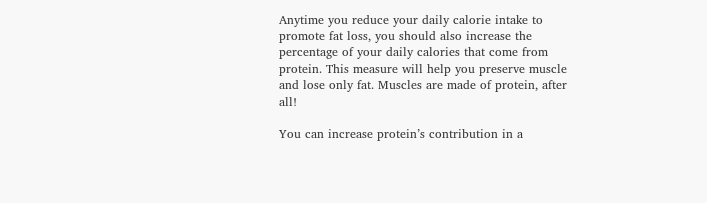Anytime you reduce your daily calorie intake to promote fat loss, you should also increase the percentage of your daily calories that come from protein. This measure will help you preserve muscle and lose only fat. Muscles are made of protein, after all!

You can increase protein’s contribution in a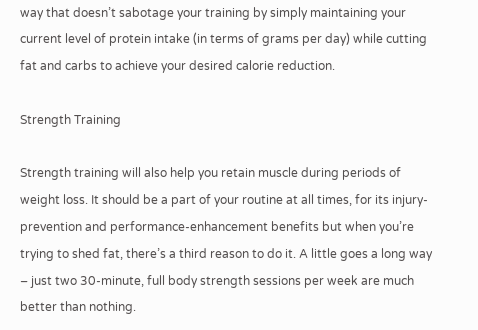way that doesn’t sabotage your training by simply maintaining your current level of protein intake (in terms of grams per day) while cutting fat and carbs to achieve your desired calorie reduction.

Strength Training

Strength training will also help you retain muscle during periods of weight loss. It should be a part of your routine at all times, for its injury-prevention and performance-enhancement benefits but when you’re trying to shed fat, there’s a third reason to do it. A little goes a long way – just two 30-minute, full body strength sessions per week are much better than nothing.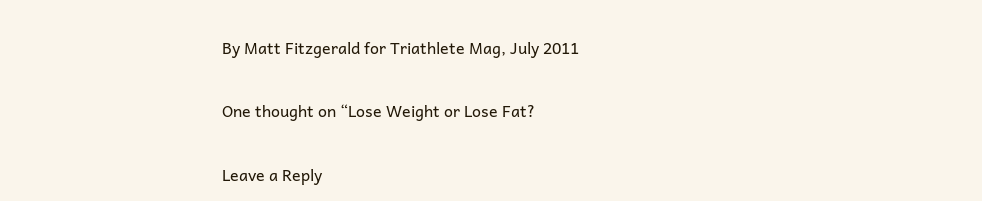By Matt Fitzgerald for Triathlete Mag, July 2011

One thought on “Lose Weight or Lose Fat?

Leave a Reply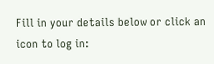Fill in your details below or click an icon to log in: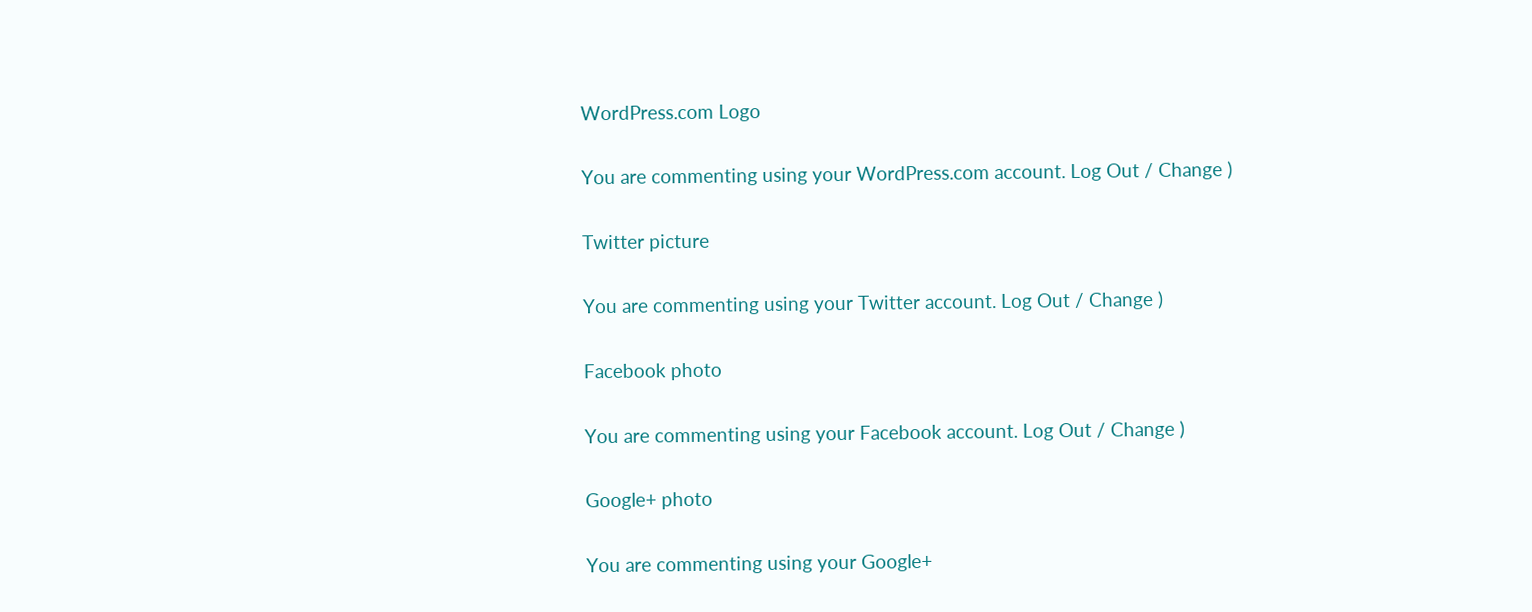WordPress.com Logo

You are commenting using your WordPress.com account. Log Out / Change )

Twitter picture

You are commenting using your Twitter account. Log Out / Change )

Facebook photo

You are commenting using your Facebook account. Log Out / Change )

Google+ photo

You are commenting using your Google+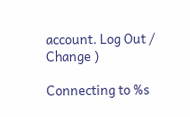account. Log Out / Change )

Connecting to %s